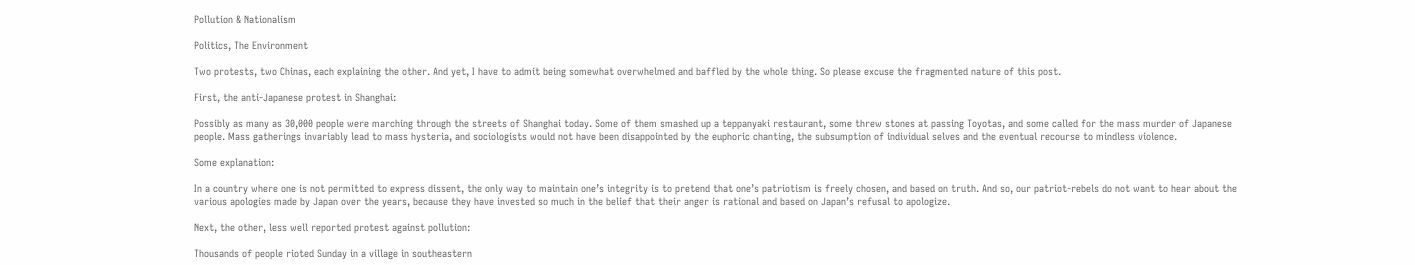Pollution & Nationalism

Politics, The Environment

Two protests, two Chinas, each explaining the other. And yet, I have to admit being somewhat overwhelmed and baffled by the whole thing. So please excuse the fragmented nature of this post.

First, the anti-Japanese protest in Shanghai:

Possibly as many as 30,000 people were marching through the streets of Shanghai today. Some of them smashed up a teppanyaki restaurant, some threw stones at passing Toyotas, and some called for the mass murder of Japanese people. Mass gatherings invariably lead to mass hysteria, and sociologists would not have been disappointed by the euphoric chanting, the subsumption of individual selves and the eventual recourse to mindless violence.

Some explanation:

In a country where one is not permitted to express dissent, the only way to maintain one’s integrity is to pretend that one’s patriotism is freely chosen, and based on truth. And so, our patriot-rebels do not want to hear about the various apologies made by Japan over the years, because they have invested so much in the belief that their anger is rational and based on Japan’s refusal to apologize.

Next, the other, less well reported protest against pollution:

Thousands of people rioted Sunday in a village in southeastern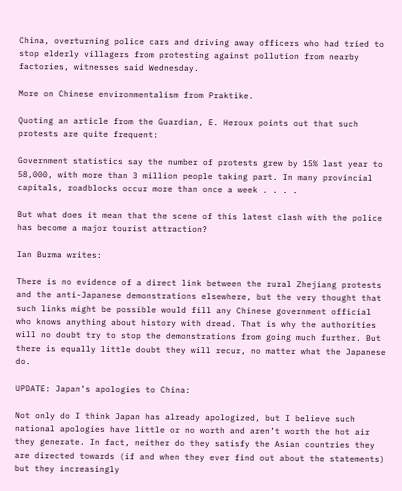China, overturning police cars and driving away officers who had tried to stop elderly villagers from protesting against pollution from nearby factories, witnesses said Wednesday.

More on Chinese environmentalism from Praktike.

Quoting an article from the Guardian, E. Heroux points out that such protests are quite frequent:

Government statistics say the number of protests grew by 15% last year to 58,000, with more than 3 million people taking part. In many provincial capitals, roadblocks occur more than once a week . . . .

But what does it mean that the scene of this latest clash with the police has become a major tourist attraction?

Ian Burma writes:

There is no evidence of a direct link between the rural Zhejiang protests and the anti-Japanese demonstrations elsewhere, but the very thought that such links might be possible would fill any Chinese government official who knows anything about history with dread. That is why the authorities will no doubt try to stop the demonstrations from going much further. But there is equally little doubt they will recur, no matter what the Japanese do.

UPDATE: Japan’s apologies to China:

Not only do I think Japan has already apologized, but I believe such national apologies have little or no worth and aren’t worth the hot air they generate. In fact, neither do they satisfy the Asian countries they are directed towards (if and when they ever find out about the statements) but they increasingly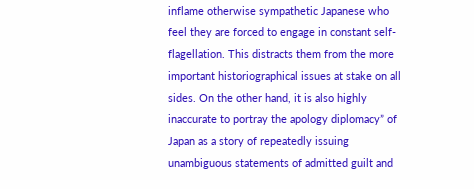inflame otherwise sympathetic Japanese who feel they are forced to engage in constant self-flagellation. This distracts them from the more important historiographical issues at stake on all sides. On the other hand, it is also highly inaccurate to portray the apology diplomacy” of Japan as a story of repeatedly issuing unambiguous statements of admitted guilt and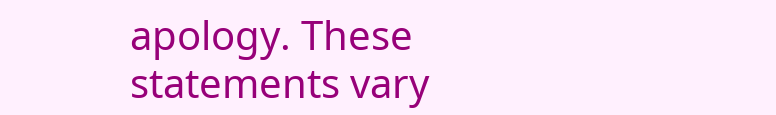apology. These statements vary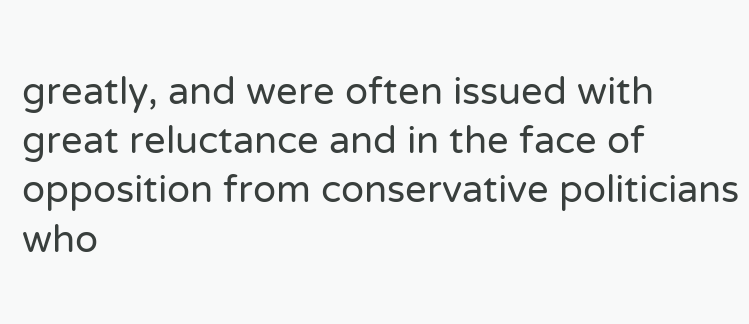greatly, and were often issued with great reluctance and in the face of opposition from conservative politicians who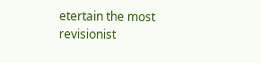etertain the most revisionist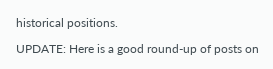historical positions.

UPDATE: Here is a good round-up of posts on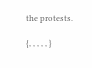the protests.

{, , , , , }